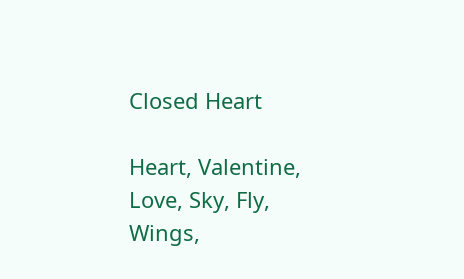Closed Heart

Heart, Valentine, Love, Sky, Fly, Wings,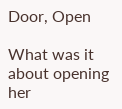Door, Open

What was it about opening her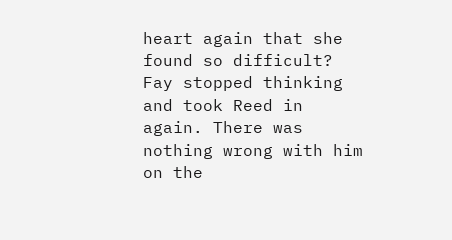heart again that she found so difficult? Fay stopped thinking and took Reed in again. There was nothing wrong with him on the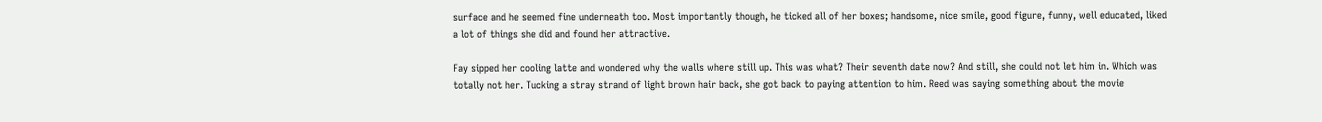surface and he seemed fine underneath too. Most importantly though, he ticked all of her boxes; handsome, nice smile, good figure, funny, well educated, liked a lot of things she did and found her attractive.

Fay sipped her cooling latte and wondered why the walls where still up. This was what? Their seventh date now? And still, she could not let him in. Which was totally not her. Tucking a stray strand of light brown hair back, she got back to paying attention to him. Reed was saying something about the movie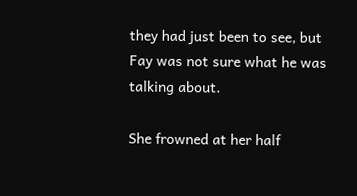they had just been to see, but Fay was not sure what he was talking about.

She frowned at her half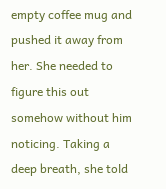empty coffee mug and pushed it away from her. She needed to figure this out somehow without him noticing. Taking a deep breath, she told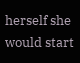herself she would start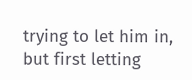trying to let him in, but first letting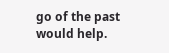go of the past would help.